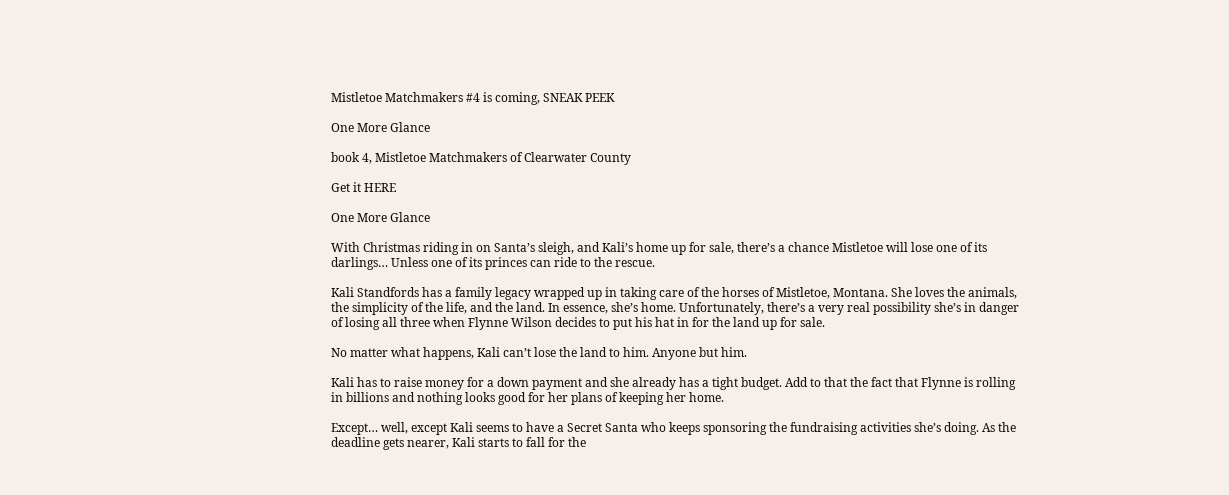Mistletoe Matchmakers #4 is coming, SNEAK PEEK

One More Glance

book 4, Mistletoe Matchmakers of Clearwater County

Get it HERE

One More Glance

With Christmas riding in on Santa’s sleigh, and Kali’s home up for sale, there’s a chance Mistletoe will lose one of its darlings… Unless one of its princes can ride to the rescue.

Kali Standfords has a family legacy wrapped up in taking care of the horses of Mistletoe, Montana. She loves the animals, the simplicity of the life, and the land. In essence, she’s home. Unfortunately, there’s a very real possibility she’s in danger of losing all three when Flynne Wilson decides to put his hat in for the land up for sale.

No matter what happens, Kali can’t lose the land to him. Anyone but him.

Kali has to raise money for a down payment and she already has a tight budget. Add to that the fact that Flynne is rolling in billions and nothing looks good for her plans of keeping her home.

Except… well, except Kali seems to have a Secret Santa who keeps sponsoring the fundraising activities she’s doing. As the deadline gets nearer, Kali starts to fall for the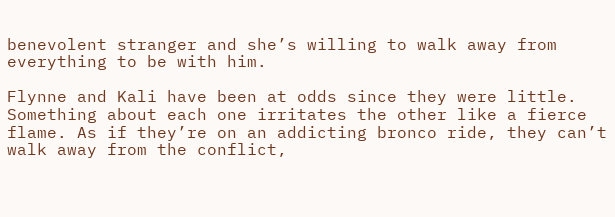benevolent stranger and she’s willing to walk away from everything to be with him.

Flynne and Kali have been at odds since they were little. Something about each one irritates the other like a fierce flame. As if they’re on an addicting bronco ride, they can’t walk away from the conflict,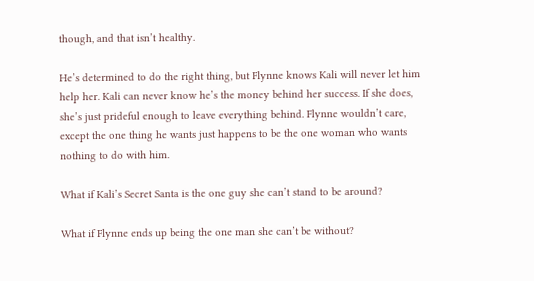though, and that isn’t healthy.

He’s determined to do the right thing, but Flynne knows Kali will never let him help her. Kali can never know he’s the money behind her success. If she does, she’s just prideful enough to leave everything behind. Flynne wouldn’t care, except the one thing he wants just happens to be the one woman who wants nothing to do with him.

What if Kali’s Secret Santa is the one guy she can’t stand to be around?

What if Flynne ends up being the one man she can’t be without?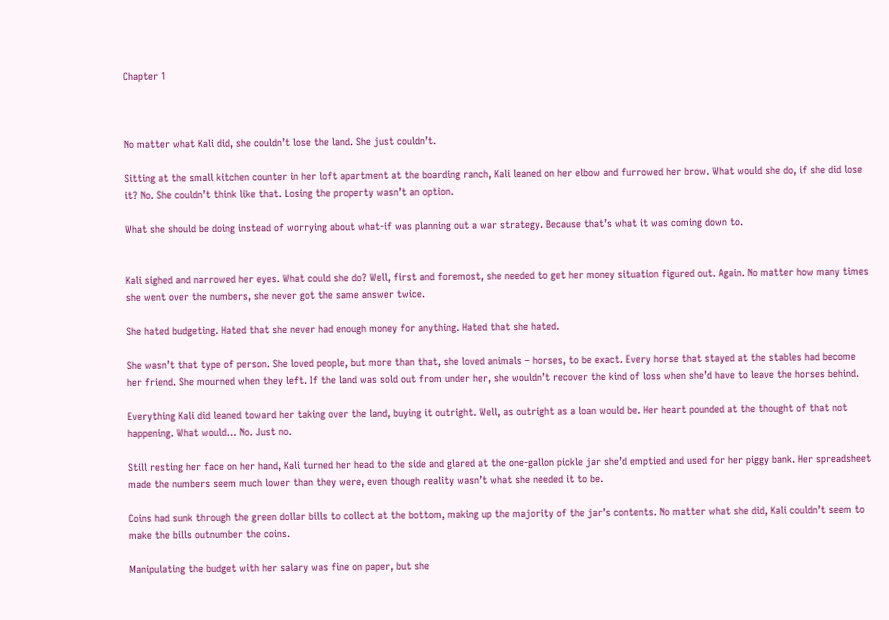Chapter 1



No matter what Kali did, she couldn’t lose the land. She just couldn’t.

Sitting at the small kitchen counter in her loft apartment at the boarding ranch, Kali leaned on her elbow and furrowed her brow. What would she do, if she did lose it? No. She couldn’t think like that. Losing the property wasn’t an option.

What she should be doing instead of worrying about what-if was planning out a war strategy. Because that’s what it was coming down to.


Kali sighed and narrowed her eyes. What could she do? Well, first and foremost, she needed to get her money situation figured out. Again. No matter how many times she went over the numbers, she never got the same answer twice.

She hated budgeting. Hated that she never had enough money for anything. Hated that she hated.

She wasn’t that type of person. She loved people, but more than that, she loved animals – horses, to be exact. Every horse that stayed at the stables had become her friend. She mourned when they left. If the land was sold out from under her, she wouldn’t recover the kind of loss when she’d have to leave the horses behind.

Everything Kali did leaned toward her taking over the land, buying it outright. Well, as outright as a loan would be. Her heart pounded at the thought of that not happening. What would… No. Just no.

Still resting her face on her hand, Kali turned her head to the side and glared at the one-gallon pickle jar she’d emptied and used for her piggy bank. Her spreadsheet made the numbers seem much lower than they were, even though reality wasn’t what she needed it to be.

Coins had sunk through the green dollar bills to collect at the bottom, making up the majority of the jar’s contents. No matter what she did, Kali couldn’t seem to make the bills outnumber the coins.

Manipulating the budget with her salary was fine on paper, but she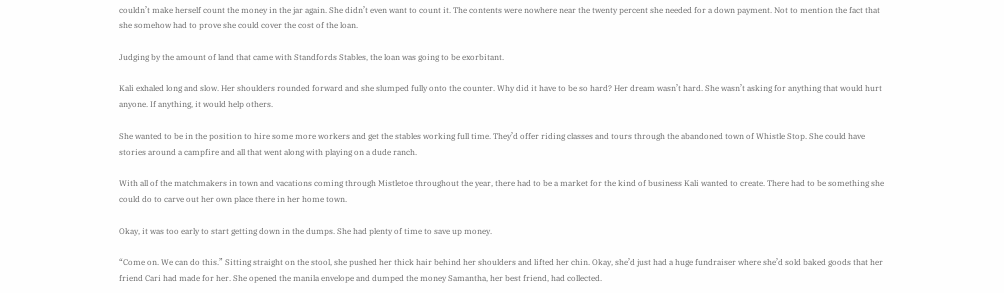couldn’t make herself count the money in the jar again. She didn’t even want to count it. The contents were nowhere near the twenty percent she needed for a down payment. Not to mention the fact that she somehow had to prove she could cover the cost of the loan.

Judging by the amount of land that came with Standfords Stables, the loan was going to be exorbitant.

Kali exhaled long and slow. Her shoulders rounded forward and she slumped fully onto the counter. Why did it have to be so hard? Her dream wasn’t hard. She wasn’t asking for anything that would hurt anyone. If anything, it would help others.

She wanted to be in the position to hire some more workers and get the stables working full time. They’d offer riding classes and tours through the abandoned town of Whistle Stop. She could have stories around a campfire and all that went along with playing on a dude ranch.

With all of the matchmakers in town and vacations coming through Mistletoe throughout the year, there had to be a market for the kind of business Kali wanted to create. There had to be something she could do to carve out her own place there in her home town.

Okay, it was too early to start getting down in the dumps. She had plenty of time to save up money.

“Come on. We can do this.” Sitting straight on the stool, she pushed her thick hair behind her shoulders and lifted her chin. Okay, she’d just had a huge fundraiser where she’d sold baked goods that her friend Cari had made for her. She opened the manila envelope and dumped the money Samantha, her best friend, had collected.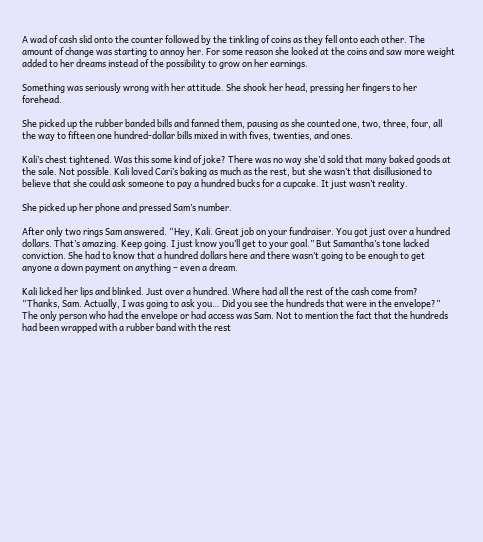A wad of cash slid onto the counter followed by the tinkling of coins as they fell onto each other. The amount of change was starting to annoy her. For some reason she looked at the coins and saw more weight added to her dreams instead of the possibility to grow on her earnings.

Something was seriously wrong with her attitude. She shook her head, pressing her fingers to her forehead.

She picked up the rubber banded bills and fanned them, pausing as she counted one, two, three, four, all the way to fifteen one hundred-dollar bills mixed in with fives, twenties, and ones.

Kali’s chest tightened. Was this some kind of joke? There was no way she’d sold that many baked goods at the sale. Not possible. Kali loved Cari’s baking as much as the rest, but she wasn’t that disillusioned to believe that she could ask someone to pay a hundred bucks for a cupcake. It just wasn’t reality.

She picked up her phone and pressed Sam’s number.

After only two rings Sam answered. “Hey, Kali. Great job on your fundraiser. You got just over a hundred dollars. That’s amazing. Keep going. I just know you’ll get to your goal.” But Samantha’s tone lacked conviction. She had to know that a hundred dollars here and there wasn’t going to be enough to get anyone a down payment on anything – even a dream.

Kali licked her lips and blinked. Just over a hundred. Where had all the rest of the cash come from? “Thanks, Sam. Actually, I was going to ask you… Did you see the hundreds that were in the envelope?” The only person who had the envelope or had access was Sam. Not to mention the fact that the hundreds had been wrapped with a rubber band with the rest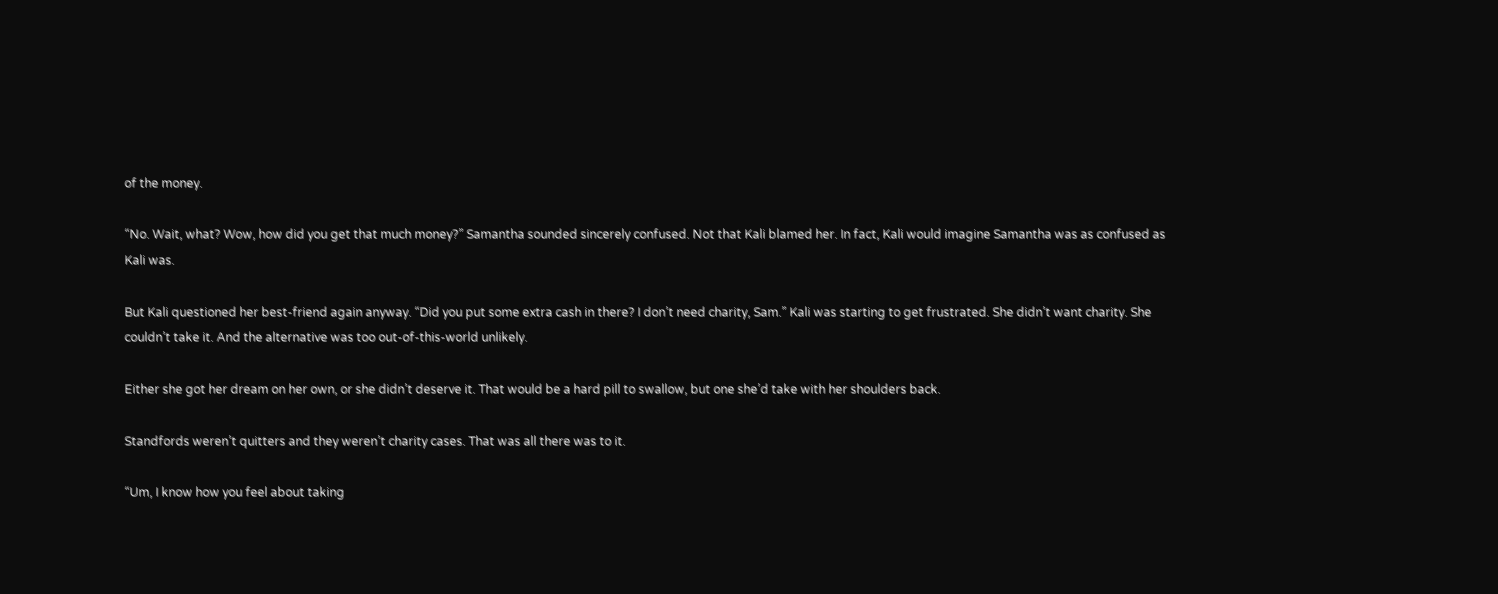of the money.

“No. Wait, what? Wow, how did you get that much money?” Samantha sounded sincerely confused. Not that Kali blamed her. In fact, Kali would imagine Samantha was as confused as Kali was.

But Kali questioned her best-friend again anyway. “Did you put some extra cash in there? I don’t need charity, Sam.” Kali was starting to get frustrated. She didn’t want charity. She couldn’t take it. And the alternative was too out-of-this-world unlikely.

Either she got her dream on her own, or she didn’t deserve it. That would be a hard pill to swallow, but one she’d take with her shoulders back.

Standfords weren’t quitters and they weren’t charity cases. That was all there was to it.

“Um, I know how you feel about taking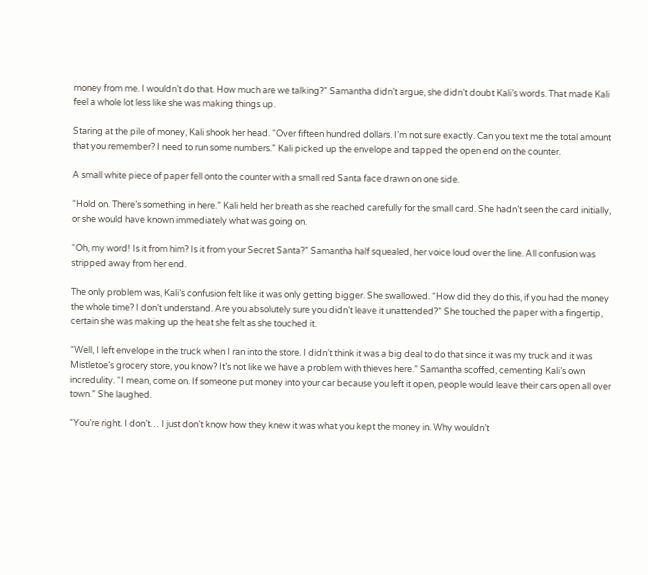money from me. I wouldn’t do that. How much are we talking?” Samantha didn’t argue, she didn’t doubt Kali’s words. That made Kali feel a whole lot less like she was making things up.

Staring at the pile of money, Kali shook her head. “Over fifteen hundred dollars. I’m not sure exactly. Can you text me the total amount that you remember? I need to run some numbers.” Kali picked up the envelope and tapped the open end on the counter.

A small white piece of paper fell onto the counter with a small red Santa face drawn on one side.

“Hold on. There’s something in here.” Kali held her breath as she reached carefully for the small card. She hadn’t seen the card initially, or she would have known immediately what was going on.

“Oh, my word! Is it from him? Is it from your Secret Santa?” Samantha half squealed, her voice loud over the line. All confusion was stripped away from her end.

The only problem was, Kali’s confusion felt like it was only getting bigger. She swallowed. “How did they do this, if you had the money the whole time? I don’t understand. Are you absolutely sure you didn’t leave it unattended?” She touched the paper with a fingertip, certain she was making up the heat she felt as she touched it.

“Well, I left envelope in the truck when I ran into the store. I didn’t think it was a big deal to do that since it was my truck and it was Mistletoe’s grocery store, you know? It’s not like we have a problem with thieves here.” Samantha scoffed, cementing Kali’s own incredulity. “I mean, come on. If someone put money into your car because you left it open, people would leave their cars open all over town.” She laughed.

“You’re right. I don’t… I just don’t know how they knew it was what you kept the money in. Why wouldn’t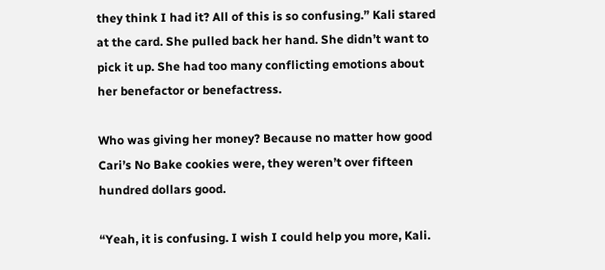they think I had it? All of this is so confusing.” Kali stared at the card. She pulled back her hand. She didn’t want to pick it up. She had too many conflicting emotions about her benefactor or benefactress.

Who was giving her money? Because no matter how good Cari’s No Bake cookies were, they weren’t over fifteen hundred dollars good.

“Yeah, it is confusing. I wish I could help you more, Kali.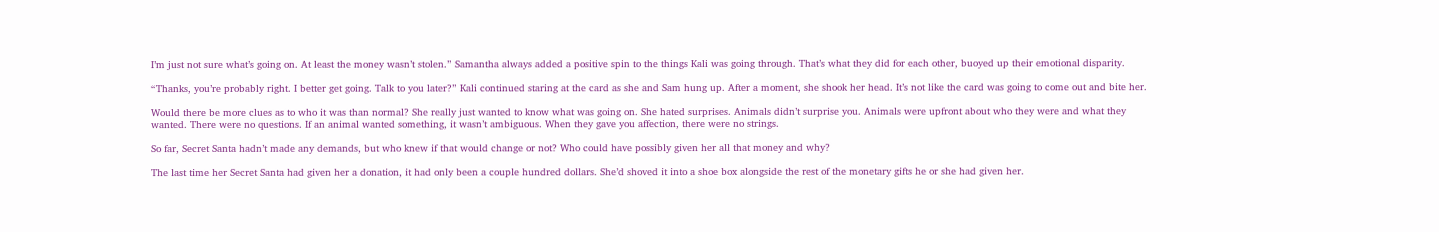I’m just not sure what’s going on. At least the money wasn’t stolen.” Samantha always added a positive spin to the things Kali was going through. That’s what they did for each other, buoyed up their emotional disparity.

“Thanks, you’re probably right. I better get going. Talk to you later?” Kali continued staring at the card as she and Sam hung up. After a moment, she shook her head. It’s not like the card was going to come out and bite her.

Would there be more clues as to who it was than normal? She really just wanted to know what was going on. She hated surprises. Animals didn’t surprise you. Animals were upfront about who they were and what they wanted. There were no questions. If an animal wanted something, it wasn’t ambiguous. When they gave you affection, there were no strings.

So far, Secret Santa hadn’t made any demands, but who knew if that would change or not? Who could have possibly given her all that money and why?

The last time her Secret Santa had given her a donation, it had only been a couple hundred dollars. She’d shoved it into a shoe box alongside the rest of the monetary gifts he or she had given her.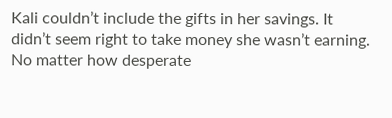Kali couldn’t include the gifts in her savings. It didn’t seem right to take money she wasn’t earning. No matter how desperate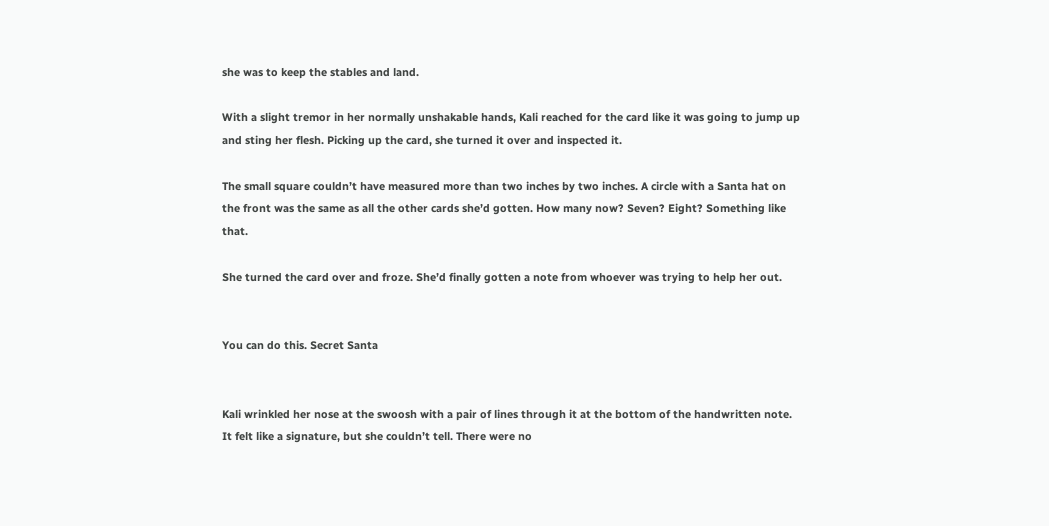she was to keep the stables and land.

With a slight tremor in her normally unshakable hands, Kali reached for the card like it was going to jump up and sting her flesh. Picking up the card, she turned it over and inspected it.

The small square couldn’t have measured more than two inches by two inches. A circle with a Santa hat on the front was the same as all the other cards she’d gotten. How many now? Seven? Eight? Something like that.

She turned the card over and froze. She’d finally gotten a note from whoever was trying to help her out.


You can do this. Secret Santa


Kali wrinkled her nose at the swoosh with a pair of lines through it at the bottom of the handwritten note. It felt like a signature, but she couldn’t tell. There were no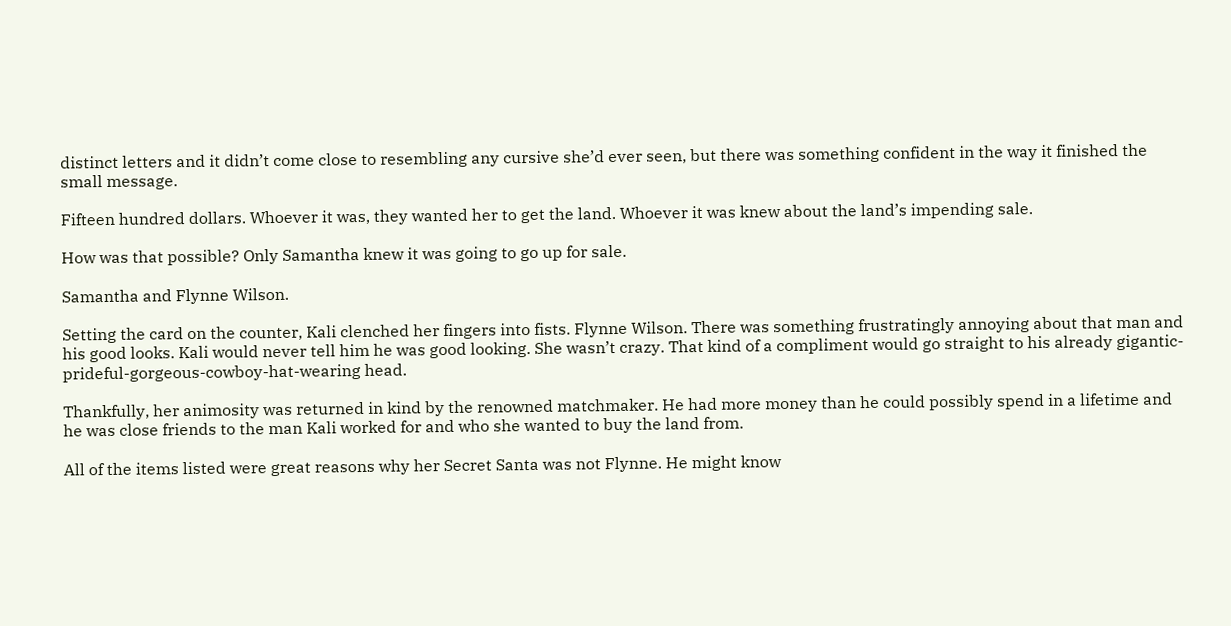distinct letters and it didn’t come close to resembling any cursive she’d ever seen, but there was something confident in the way it finished the small message.

Fifteen hundred dollars. Whoever it was, they wanted her to get the land. Whoever it was knew about the land’s impending sale.

How was that possible? Only Samantha knew it was going to go up for sale.

Samantha and Flynne Wilson.

Setting the card on the counter, Kali clenched her fingers into fists. Flynne Wilson. There was something frustratingly annoying about that man and his good looks. Kali would never tell him he was good looking. She wasn’t crazy. That kind of a compliment would go straight to his already gigantic-prideful-gorgeous-cowboy-hat-wearing head.

Thankfully, her animosity was returned in kind by the renowned matchmaker. He had more money than he could possibly spend in a lifetime and he was close friends to the man Kali worked for and who she wanted to buy the land from.

All of the items listed were great reasons why her Secret Santa was not Flynne. He might know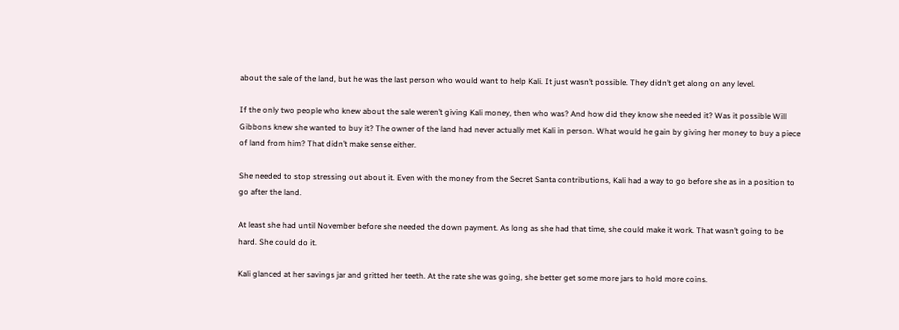about the sale of the land, but he was the last person who would want to help Kali. It just wasn’t possible. They didn’t get along on any level.

If the only two people who knew about the sale weren’t giving Kali money, then who was? And how did they know she needed it? Was it possible Will Gibbons knew she wanted to buy it? The owner of the land had never actually met Kali in person. What would he gain by giving her money to buy a piece of land from him? That didn’t make sense either.

She needed to stop stressing out about it. Even with the money from the Secret Santa contributions, Kali had a way to go before she as in a position to go after the land.

At least she had until November before she needed the down payment. As long as she had that time, she could make it work. That wasn’t going to be hard. She could do it.

Kali glanced at her savings jar and gritted her teeth. At the rate she was going, she better get some more jars to hold more coins.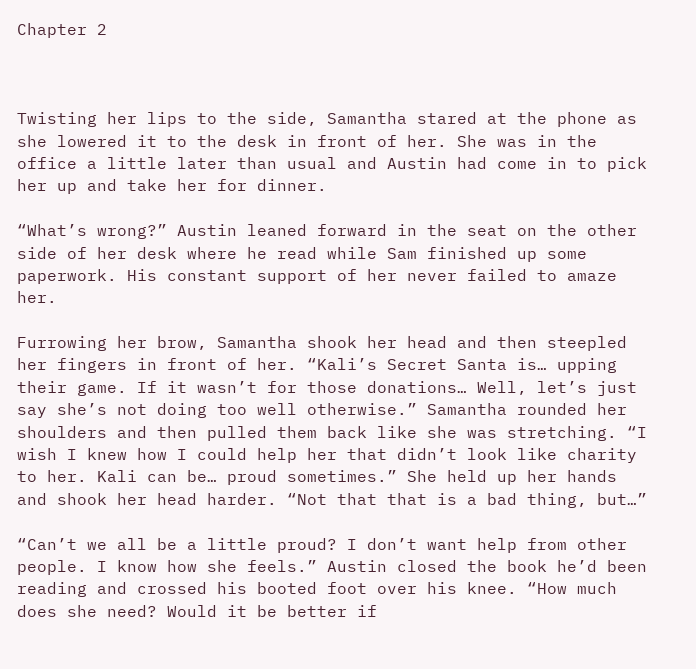Chapter 2



Twisting her lips to the side, Samantha stared at the phone as she lowered it to the desk in front of her. She was in the office a little later than usual and Austin had come in to pick her up and take her for dinner.

“What’s wrong?” Austin leaned forward in the seat on the other side of her desk where he read while Sam finished up some paperwork. His constant support of her never failed to amaze her.

Furrowing her brow, Samantha shook her head and then steepled her fingers in front of her. “Kali’s Secret Santa is… upping their game. If it wasn’t for those donations… Well, let’s just say she’s not doing too well otherwise.” Samantha rounded her shoulders and then pulled them back like she was stretching. “I wish I knew how I could help her that didn’t look like charity to her. Kali can be… proud sometimes.” She held up her hands and shook her head harder. “Not that that is a bad thing, but…”

“Can’t we all be a little proud? I don’t want help from other people. I know how she feels.” Austin closed the book he’d been reading and crossed his booted foot over his knee. “How much does she need? Would it be better if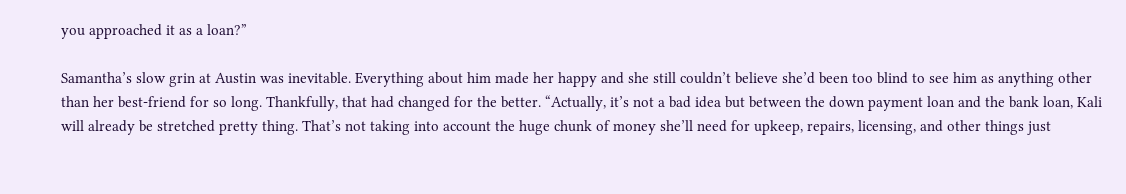you approached it as a loan?”

Samantha’s slow grin at Austin was inevitable. Everything about him made her happy and she still couldn’t believe she’d been too blind to see him as anything other than her best-friend for so long. Thankfully, that had changed for the better. “Actually, it’s not a bad idea but between the down payment loan and the bank loan, Kali will already be stretched pretty thing. That’s not taking into account the huge chunk of money she’ll need for upkeep, repairs, licensing, and other things just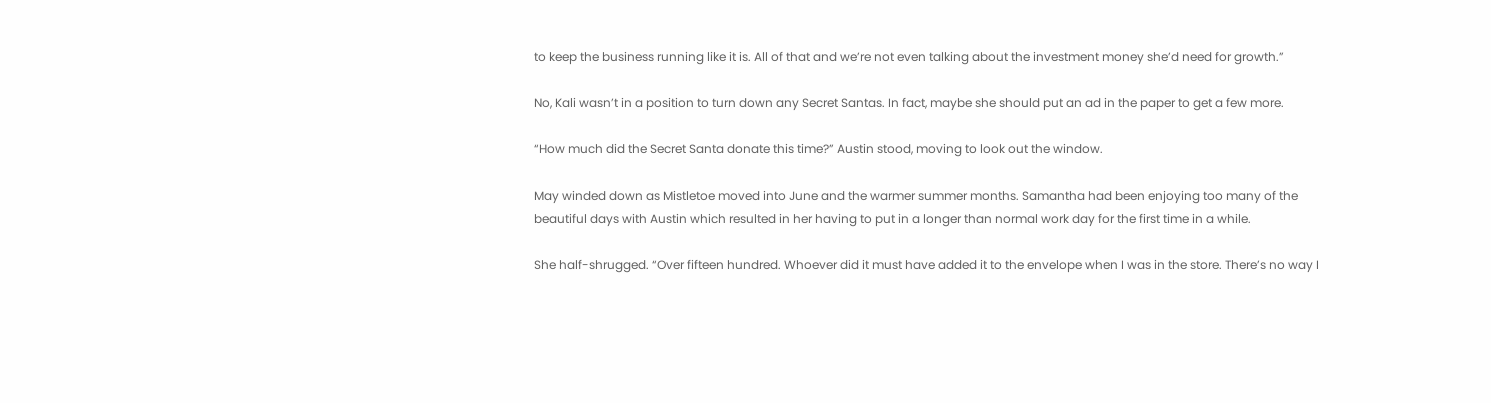to keep the business running like it is. All of that and we’re not even talking about the investment money she’d need for growth.”

No, Kali wasn’t in a position to turn down any Secret Santas. In fact, maybe she should put an ad in the paper to get a few more.

“How much did the Secret Santa donate this time?” Austin stood, moving to look out the window.

May winded down as Mistletoe moved into June and the warmer summer months. Samantha had been enjoying too many of the beautiful days with Austin which resulted in her having to put in a longer than normal work day for the first time in a while.

She half-shrugged. “Over fifteen hundred. Whoever did it must have added it to the envelope when I was in the store. There’s no way I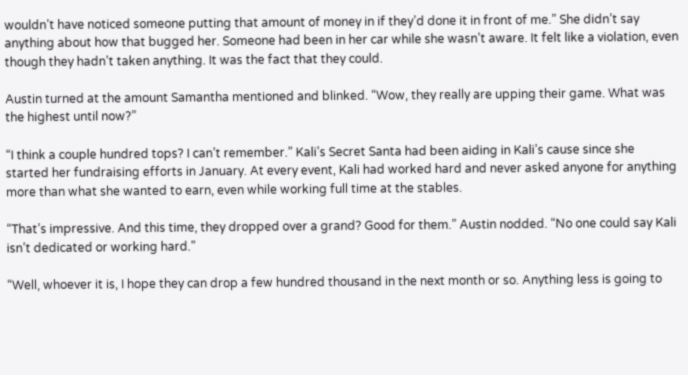wouldn’t have noticed someone putting that amount of money in if they’d done it in front of me.” She didn’t say anything about how that bugged her. Someone had been in her car while she wasn’t aware. It felt like a violation, even though they hadn’t taken anything. It was the fact that they could.

Austin turned at the amount Samantha mentioned and blinked. “Wow, they really are upping their game. What was the highest until now?”

“I think a couple hundred tops? I can’t remember.” Kali’s Secret Santa had been aiding in Kali’s cause since she started her fundraising efforts in January. At every event, Kali had worked hard and never asked anyone for anything more than what she wanted to earn, even while working full time at the stables.

“That’s impressive. And this time, they dropped over a grand? Good for them.” Austin nodded. “No one could say Kali isn’t dedicated or working hard.”

“Well, whoever it is, I hope they can drop a few hundred thousand in the next month or so. Anything less is going to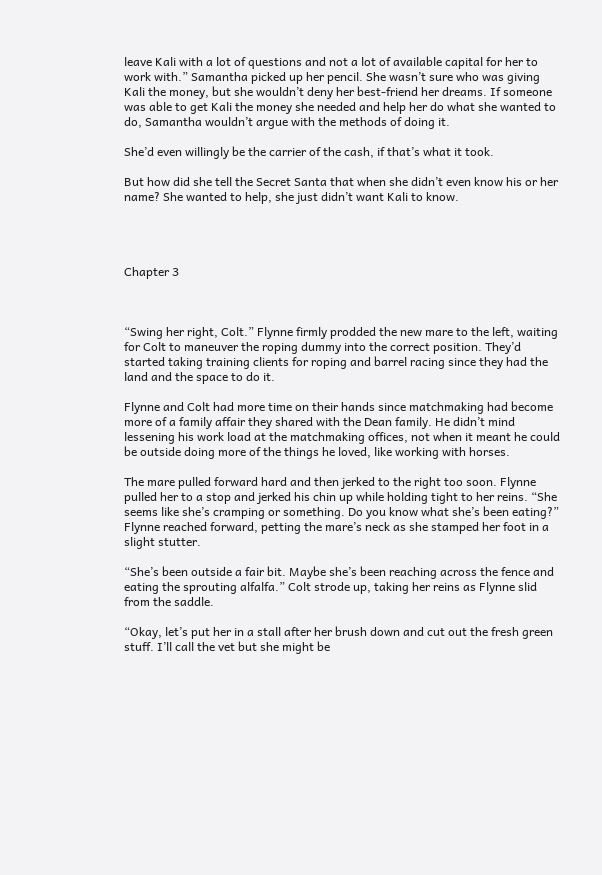leave Kali with a lot of questions and not a lot of available capital for her to work with.” Samantha picked up her pencil. She wasn’t sure who was giving Kali the money, but she wouldn’t deny her best-friend her dreams. If someone was able to get Kali the money she needed and help her do what she wanted to do, Samantha wouldn’t argue with the methods of doing it.

She’d even willingly be the carrier of the cash, if that’s what it took.

But how did she tell the Secret Santa that when she didn’t even know his or her name? She wanted to help, she just didn’t want Kali to know.




Chapter 3



“Swing her right, Colt.” Flynne firmly prodded the new mare to the left, waiting for Colt to maneuver the roping dummy into the correct position. They’d started taking training clients for roping and barrel racing since they had the land and the space to do it.

Flynne and Colt had more time on their hands since matchmaking had become more of a family affair they shared with the Dean family. He didn’t mind lessening his work load at the matchmaking offices, not when it meant he could be outside doing more of the things he loved, like working with horses.

The mare pulled forward hard and then jerked to the right too soon. Flynne pulled her to a stop and jerked his chin up while holding tight to her reins. “She seems like she’s cramping or something. Do you know what she’s been eating?” Flynne reached forward, petting the mare’s neck as she stamped her foot in a slight stutter.

“She’s been outside a fair bit. Maybe she’s been reaching across the fence and eating the sprouting alfalfa.” Colt strode up, taking her reins as Flynne slid from the saddle.

“Okay, let’s put her in a stall after her brush down and cut out the fresh green stuff. I’ll call the vet but she might be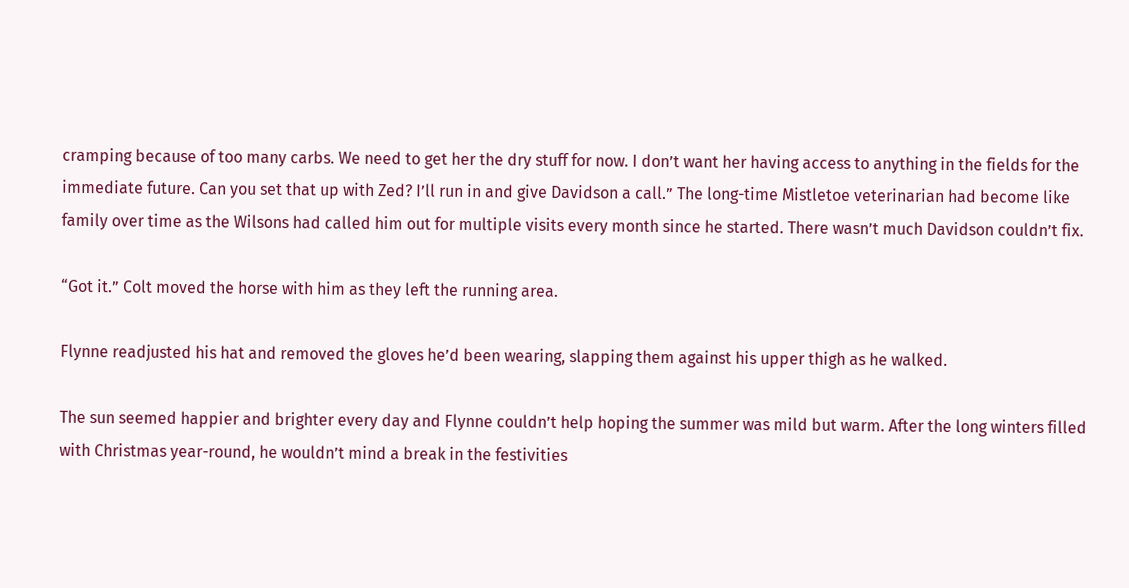cramping because of too many carbs. We need to get her the dry stuff for now. I don’t want her having access to anything in the fields for the immediate future. Can you set that up with Zed? I’ll run in and give Davidson a call.” The long-time Mistletoe veterinarian had become like family over time as the Wilsons had called him out for multiple visits every month since he started. There wasn’t much Davidson couldn’t fix.

“Got it.” Colt moved the horse with him as they left the running area.

Flynne readjusted his hat and removed the gloves he’d been wearing, slapping them against his upper thigh as he walked.

The sun seemed happier and brighter every day and Flynne couldn’t help hoping the summer was mild but warm. After the long winters filled with Christmas year-round, he wouldn’t mind a break in the festivities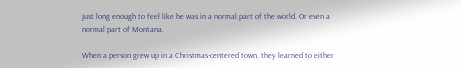just long enough to feel like he was in a normal part of the world. Or even a normal part of Montana.

When a person grew up in a Christmas-centered town, they learned to either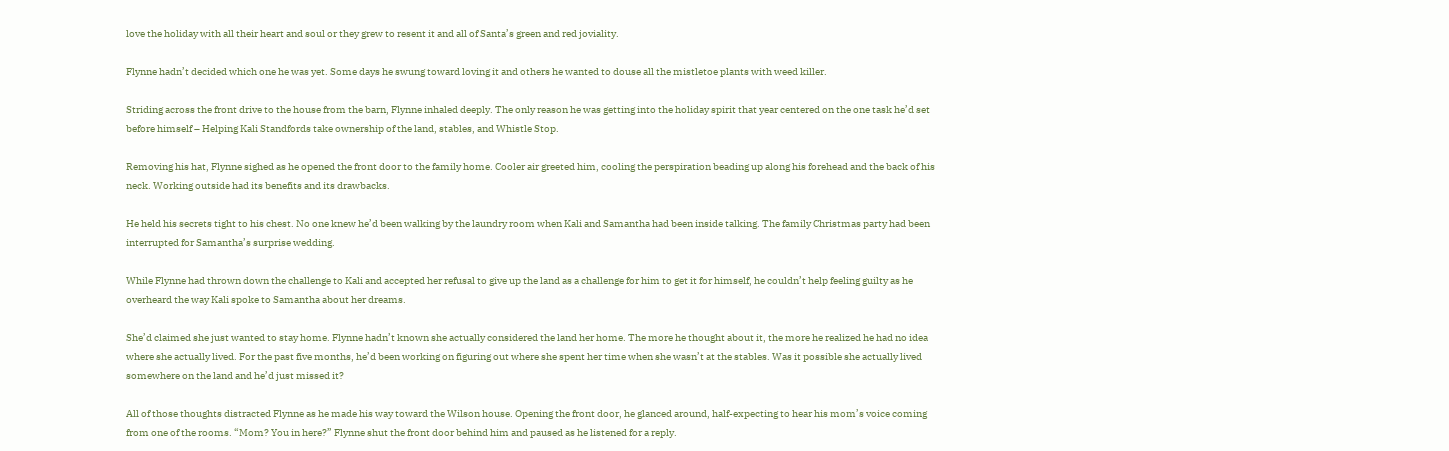love the holiday with all their heart and soul or they grew to resent it and all of Santa’s green and red joviality.

Flynne hadn’t decided which one he was yet. Some days he swung toward loving it and others he wanted to douse all the mistletoe plants with weed killer.

Striding across the front drive to the house from the barn, Flynne inhaled deeply. The only reason he was getting into the holiday spirit that year centered on the one task he’d set before himself – Helping Kali Standfords take ownership of the land, stables, and Whistle Stop.

Removing his hat, Flynne sighed as he opened the front door to the family home. Cooler air greeted him, cooling the perspiration beading up along his forehead and the back of his neck. Working outside had its benefits and its drawbacks.

He held his secrets tight to his chest. No one knew he’d been walking by the laundry room when Kali and Samantha had been inside talking. The family Christmas party had been interrupted for Samantha’s surprise wedding.

While Flynne had thrown down the challenge to Kali and accepted her refusal to give up the land as a challenge for him to get it for himself, he couldn’t help feeling guilty as he overheard the way Kali spoke to Samantha about her dreams.

She’d claimed she just wanted to stay home. Flynne hadn’t known she actually considered the land her home. The more he thought about it, the more he realized he had no idea where she actually lived. For the past five months, he’d been working on figuring out where she spent her time when she wasn’t at the stables. Was it possible she actually lived somewhere on the land and he’d just missed it?

All of those thoughts distracted Flynne as he made his way toward the Wilson house. Opening the front door, he glanced around, half-expecting to hear his mom’s voice coming from one of the rooms. “Mom? You in here?” Flynne shut the front door behind him and paused as he listened for a reply.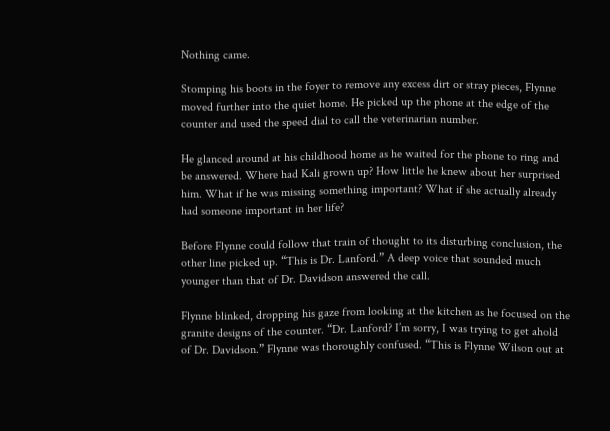Nothing came.

Stomping his boots in the foyer to remove any excess dirt or stray pieces, Flynne moved further into the quiet home. He picked up the phone at the edge of the counter and used the speed dial to call the veterinarian number.

He glanced around at his childhood home as he waited for the phone to ring and be answered. Where had Kali grown up? How little he knew about her surprised him. What if he was missing something important? What if she actually already had someone important in her life?

Before Flynne could follow that train of thought to its disturbing conclusion, the other line picked up. “This is Dr. Lanford.” A deep voice that sounded much younger than that of Dr. Davidson answered the call.

Flynne blinked, dropping his gaze from looking at the kitchen as he focused on the granite designs of the counter. “Dr. Lanford? I’m sorry, I was trying to get ahold of Dr. Davidson.” Flynne was thoroughly confused. “This is Flynne Wilson out at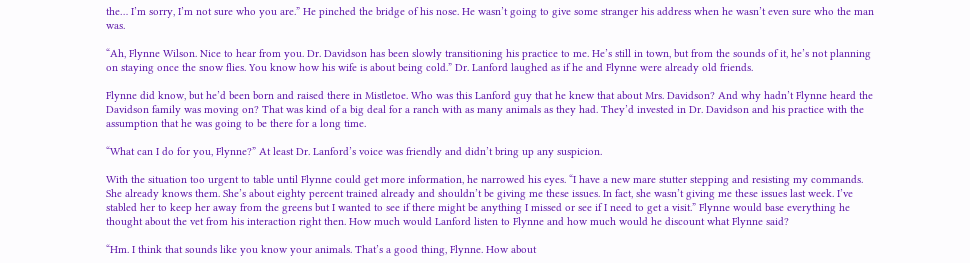the… I’m sorry, I’m not sure who you are.” He pinched the bridge of his nose. He wasn’t going to give some stranger his address when he wasn’t even sure who the man was.

“Ah, Flynne Wilson. Nice to hear from you. Dr. Davidson has been slowly transitioning his practice to me. He’s still in town, but from the sounds of it, he’s not planning on staying once the snow flies. You know how his wife is about being cold.” Dr. Lanford laughed as if he and Flynne were already old friends.

Flynne did know, but he’d been born and raised there in Mistletoe. Who was this Lanford guy that he knew that about Mrs. Davidson? And why hadn’t Flynne heard the Davidson family was moving on? That was kind of a big deal for a ranch with as many animals as they had. They’d invested in Dr. Davidson and his practice with the assumption that he was going to be there for a long time.

“What can I do for you, Flynne?” At least Dr. Lanford’s voice was friendly and didn’t bring up any suspicion.

With the situation too urgent to table until Flynne could get more information, he narrowed his eyes. “I have a new mare stutter stepping and resisting my commands. She already knows them. She’s about eighty percent trained already and shouldn’t be giving me these issues. In fact, she wasn’t giving me these issues last week. I’ve stabled her to keep her away from the greens but I wanted to see if there might be anything I missed or see if I need to get a visit.” Flynne would base everything he thought about the vet from his interaction right then. How much would Lanford listen to Flynne and how much would he discount what Flynne said?

“Hm. I think that sounds like you know your animals. That’s a good thing, Flynne. How about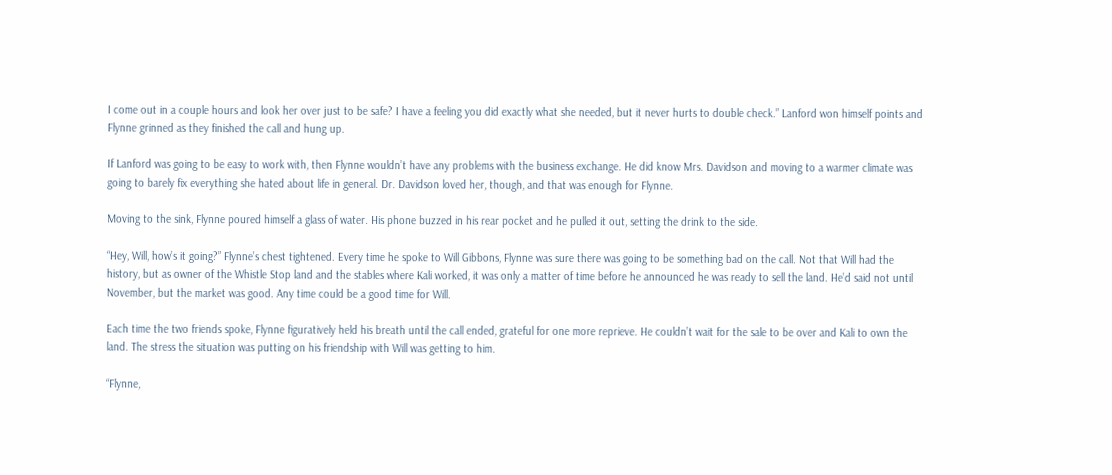I come out in a couple hours and look her over just to be safe? I have a feeling you did exactly what she needed, but it never hurts to double check.” Lanford won himself points and Flynne grinned as they finished the call and hung up.

If Lanford was going to be easy to work with, then Flynne wouldn’t have any problems with the business exchange. He did know Mrs. Davidson and moving to a warmer climate was going to barely fix everything she hated about life in general. Dr. Davidson loved her, though, and that was enough for Flynne.

Moving to the sink, Flynne poured himself a glass of water. His phone buzzed in his rear pocket and he pulled it out, setting the drink to the side.

“Hey, Will, how’s it going?” Flynne’s chest tightened. Every time he spoke to Will Gibbons, Flynne was sure there was going to be something bad on the call. Not that Will had the history, but as owner of the Whistle Stop land and the stables where Kali worked, it was only a matter of time before he announced he was ready to sell the land. He’d said not until November, but the market was good. Any time could be a good time for Will.

Each time the two friends spoke, Flynne figuratively held his breath until the call ended, grateful for one more reprieve. He couldn’t wait for the sale to be over and Kali to own the land. The stress the situation was putting on his friendship with Will was getting to him.

“Flynne,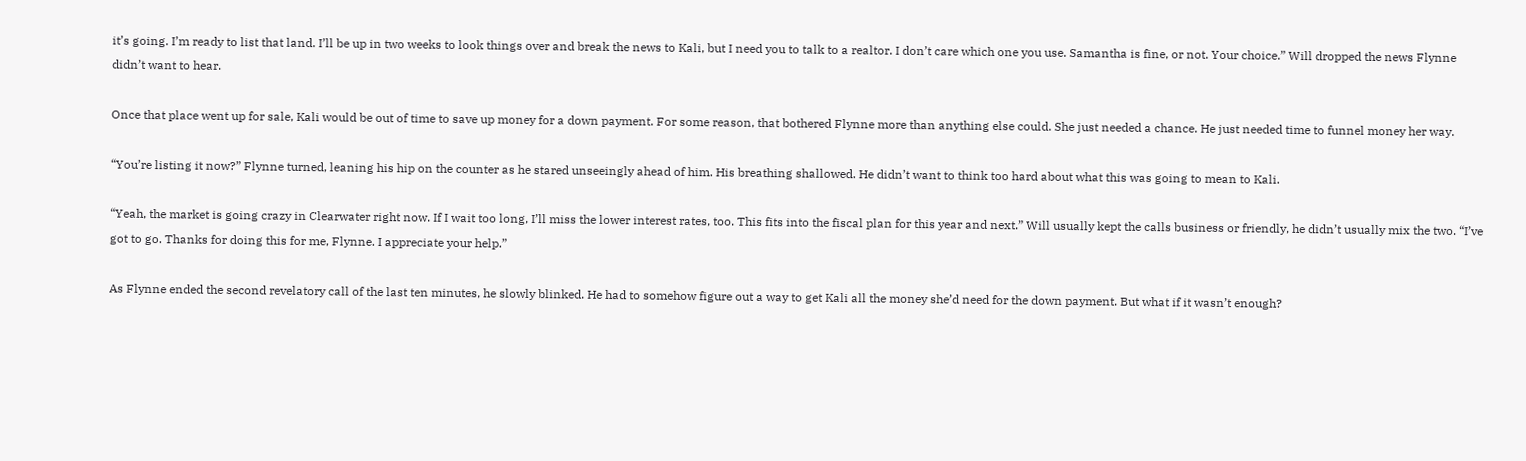it’s going. I’m ready to list that land. I’ll be up in two weeks to look things over and break the news to Kali, but I need you to talk to a realtor. I don’t care which one you use. Samantha is fine, or not. Your choice.” Will dropped the news Flynne didn’t want to hear.

Once that place went up for sale, Kali would be out of time to save up money for a down payment. For some reason, that bothered Flynne more than anything else could. She just needed a chance. He just needed time to funnel money her way.

“You’re listing it now?” Flynne turned, leaning his hip on the counter as he stared unseeingly ahead of him. His breathing shallowed. He didn’t want to think too hard about what this was going to mean to Kali.

“Yeah, the market is going crazy in Clearwater right now. If I wait too long, I’ll miss the lower interest rates, too. This fits into the fiscal plan for this year and next.” Will usually kept the calls business or friendly, he didn’t usually mix the two. “I’ve got to go. Thanks for doing this for me, Flynne. I appreciate your help.”

As Flynne ended the second revelatory call of the last ten minutes, he slowly blinked. He had to somehow figure out a way to get Kali all the money she’d need for the down payment. But what if it wasn’t enough?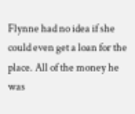Flynne had no idea if she could even get a loan for the place. All of the money he was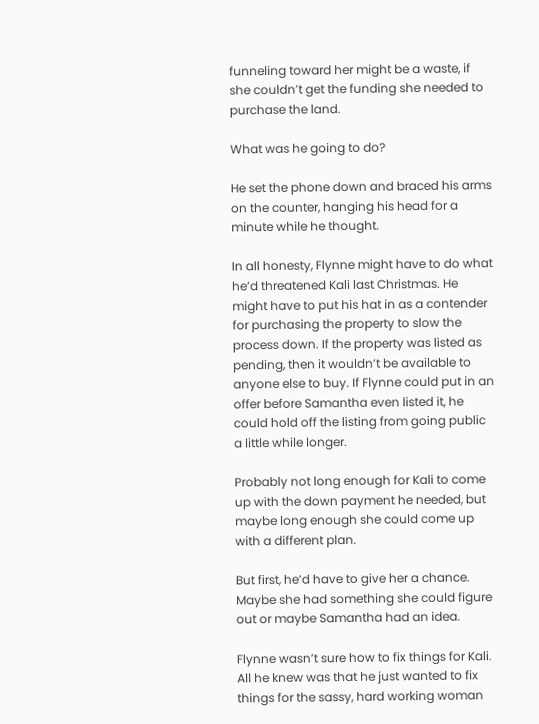funneling toward her might be a waste, if she couldn’t get the funding she needed to purchase the land.

What was he going to do?

He set the phone down and braced his arms on the counter, hanging his head for a minute while he thought.

In all honesty, Flynne might have to do what he’d threatened Kali last Christmas. He might have to put his hat in as a contender for purchasing the property to slow the process down. If the property was listed as pending, then it wouldn’t be available to anyone else to buy. If Flynne could put in an offer before Samantha even listed it, he could hold off the listing from going public a little while longer.

Probably not long enough for Kali to come up with the down payment he needed, but maybe long enough she could come up with a different plan.

But first, he’d have to give her a chance. Maybe she had something she could figure out or maybe Samantha had an idea.

Flynne wasn’t sure how to fix things for Kali. All he knew was that he just wanted to fix things for the sassy, hard working woman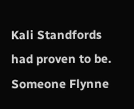Kali Standfords had proven to be. Someone Flynne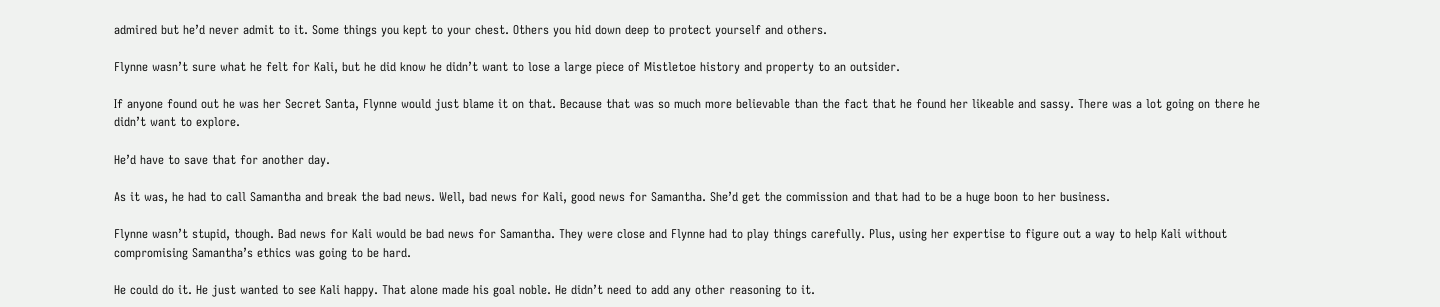admired but he’d never admit to it. Some things you kept to your chest. Others you hid down deep to protect yourself and others.

Flynne wasn’t sure what he felt for Kali, but he did know he didn’t want to lose a large piece of Mistletoe history and property to an outsider.

If anyone found out he was her Secret Santa, Flynne would just blame it on that. Because that was so much more believable than the fact that he found her likeable and sassy. There was a lot going on there he didn’t want to explore.

He’d have to save that for another day.

As it was, he had to call Samantha and break the bad news. Well, bad news for Kali, good news for Samantha. She’d get the commission and that had to be a huge boon to her business.

Flynne wasn’t stupid, though. Bad news for Kali would be bad news for Samantha. They were close and Flynne had to play things carefully. Plus, using her expertise to figure out a way to help Kali without compromising Samantha’s ethics was going to be hard.

He could do it. He just wanted to see Kali happy. That alone made his goal noble. He didn’t need to add any other reasoning to it.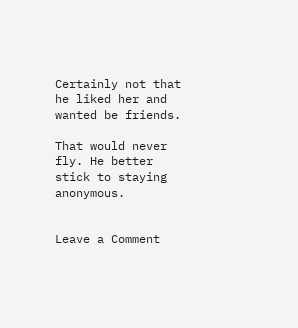Certainly not that he liked her and wanted be friends.

That would never fly. He better stick to staying anonymous.


Leave a Comment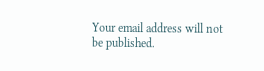Your email address will not be published.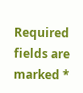Required fields are marked *